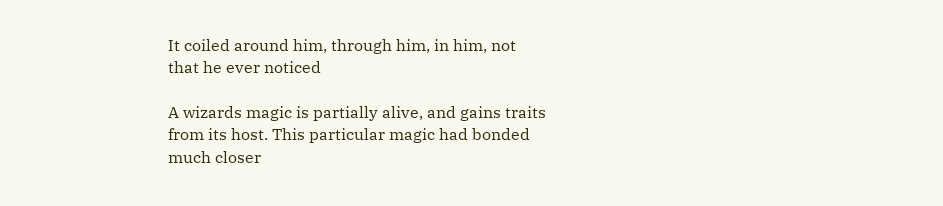It coiled around him, through him, in him, not that he ever noticed

A wizards magic is partially alive, and gains traits from its host. This particular magic had bonded much closer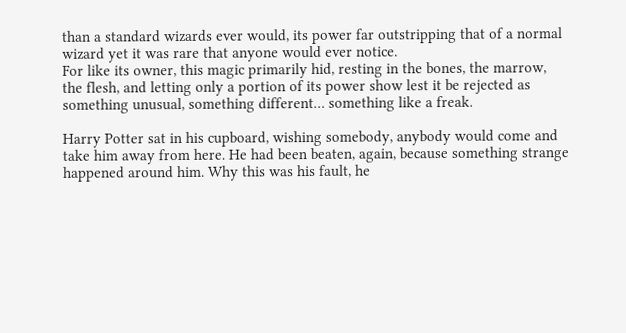than a standard wizards ever would, its power far outstripping that of a normal wizard yet it was rare that anyone would ever notice.
For like its owner, this magic primarily hid, resting in the bones, the marrow, the flesh, and letting only a portion of its power show lest it be rejected as something unusual, something different… something like a freak.

Harry Potter sat in his cupboard, wishing somebody, anybody would come and take him away from here. He had been beaten, again, because something strange happened around him. Why this was his fault, he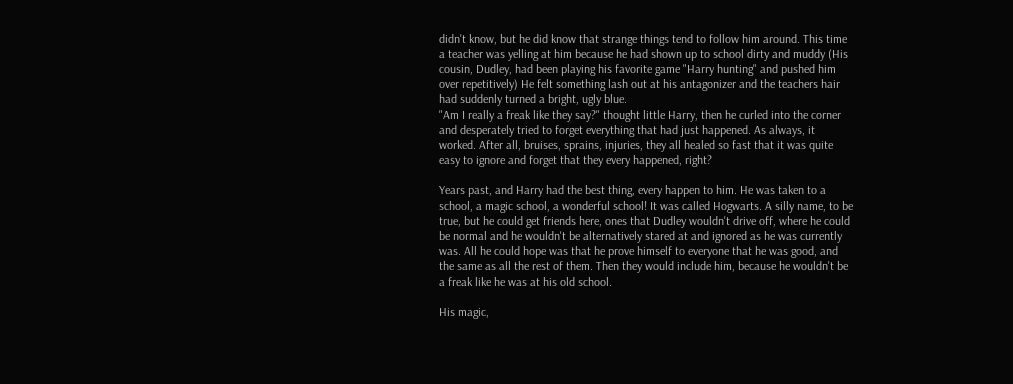didn't know, but he did know that strange things tend to follow him around. This time a teacher was yelling at him because he had shown up to school dirty and muddy (His cousin, Dudley, had been playing his favorite game "Harry hunting" and pushed him over repetitively) He felt something lash out at his antagonizer and the teachers hair had suddenly turned a bright, ugly blue.
"Am I really a freak like they say?" thought little Harry, then he curled into the corner and desperately tried to forget everything that had just happened. As always, it worked. After all, bruises, sprains, injuries, they all healed so fast that it was quite easy to ignore and forget that they every happened, right?

Years past, and Harry had the best thing, every happen to him. He was taken to a school, a magic school, a wonderful school! It was called Hogwarts. A silly name, to be true, but he could get friends here, ones that Dudley wouldn't drive off, where he could be normal and he wouldn't be alternatively stared at and ignored as he was currently was. All he could hope was that he prove himself to everyone that he was good, and the same as all the rest of them. Then they would include him, because he wouldn't be a freak like he was at his old school.

His magic,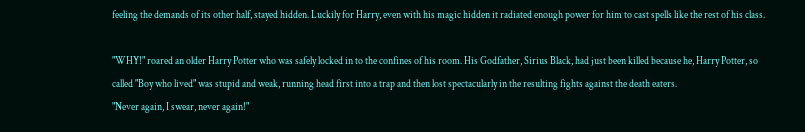feeling the demands of its other half, stayed hidden. Luckily for Harry, even with his magic hidden it radiated enough power for him to cast spells like the rest of his class.

"WHY!" roared an older Harry Potter who was safely locked in to the confines of his room. His Godfather, Sirius Black, had just been killed because he, Harry Potter, so called "Boy who lived" was stupid and weak, running head first into a trap and then lost spectacularly in the resulting fights against the death eaters.
"Never again, I swear, never again!"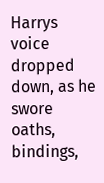Harrys voice dropped down, as he swore oaths, bindings,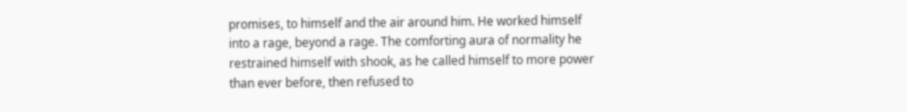promises, to himself and the air around him. He worked himself into a rage, beyond a rage. The comforting aura of normality he restrained himself with shook, as he called himself to more power than ever before, then refused to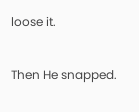loose it.

Then He snapped.